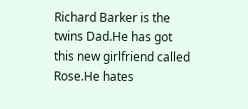Richard Barker is the twins Dad.He has got this new girlfriend called Rose.He hates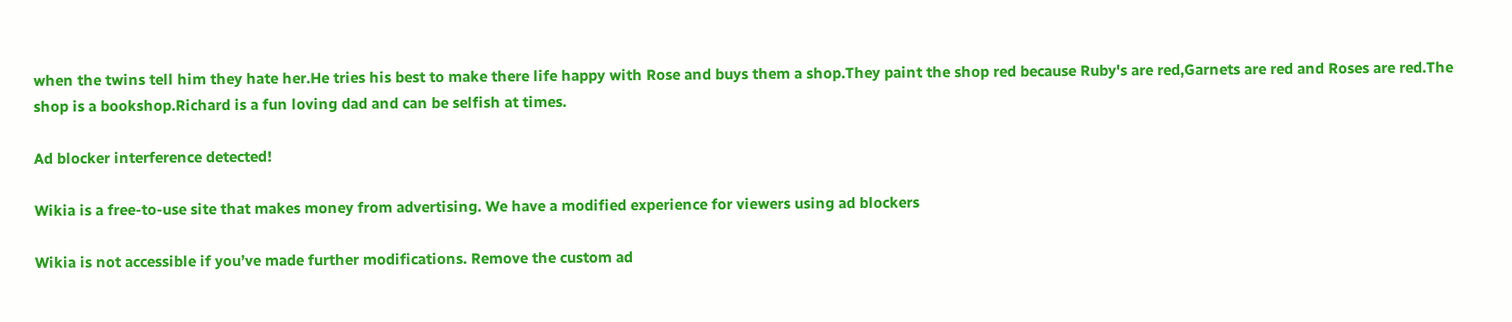when the twins tell him they hate her.He tries his best to make there life happy with Rose and buys them a shop.They paint the shop red because Ruby's are red,Garnets are red and Roses are red.The shop is a bookshop.Richard is a fun loving dad and can be selfish at times.

Ad blocker interference detected!

Wikia is a free-to-use site that makes money from advertising. We have a modified experience for viewers using ad blockers

Wikia is not accessible if you’ve made further modifications. Remove the custom ad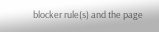blocker rule(s) and the page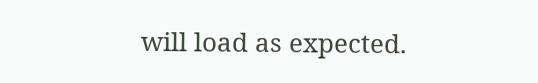will load as expected.